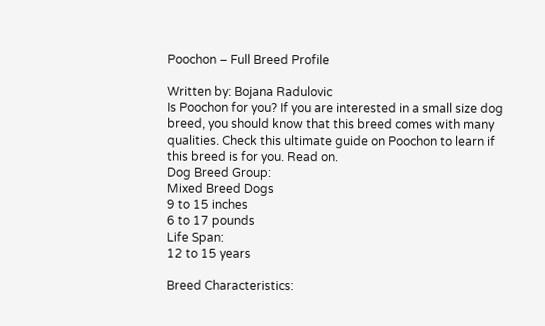Poochon – Full Breed Profile

Written by: Bojana Radulovic
Is Poochon for you? If you are interested in a small size dog breed, you should know that this breed comes with many qualities. Check this ultimate guide on Poochon to learn if this breed is for you. Read on.
Dog Breed Group:
Mixed Breed Dogs
9 to 15 inches
6 to 17 pounds
Life Span:
12 to 15 years

Breed Characteristics: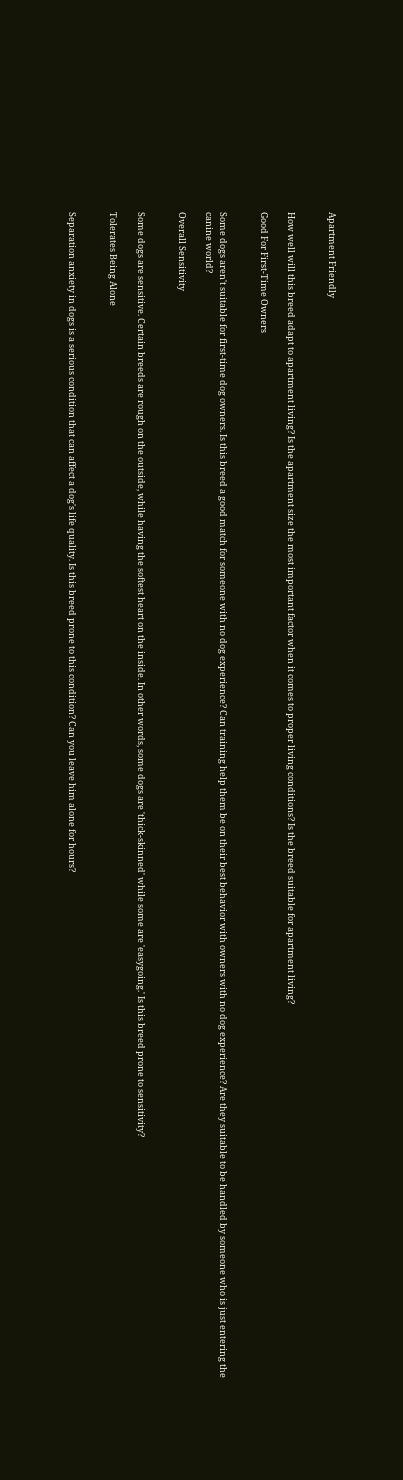Apartment Friendly


How well will this breed adapt to apartment living? Is the apartment size the most important factor when it comes to proper living conditions? Is the breed suitable for apartment living?

Good For First-Time Owners


Some dogs aren't suitable for first-time dog owners. Is this breed a good match for someone with no dog experience? Can training help them be on their best behavior with owners with no dog experience? Are they suitable to be handled by someone who is just entering the canine world?

Overall Sensitivity


Some dogs are sensitive. Certain breeds are rough on the outside, while having the softest heart on the inside. In other words, some dogs are 'thick-skinned' while some are 'easygoing.' Is this breed prone to sensitivity?

Tolerates Being Alone


Separation anxiety in dogs is a serious condition that can affect a dog's life quality. Is this breed prone to this condition? Can you leave him alone for hours?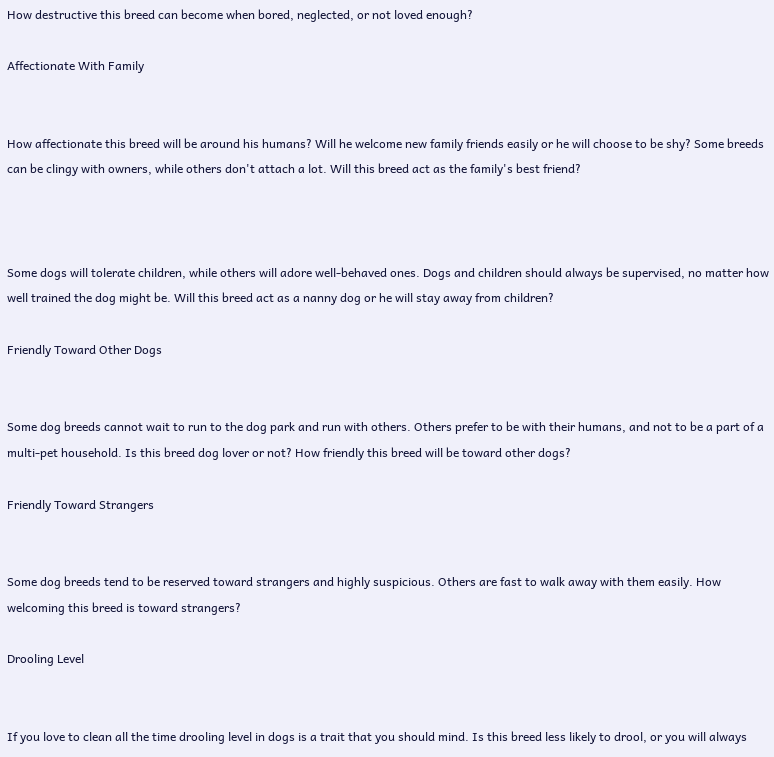How destructive this breed can become when bored, neglected, or not loved enough?

Affectionate With Family


How affectionate this breed will be around his humans? Will he welcome new family friends easily or he will choose to be shy? Some breeds can be clingy with owners, while others don't attach a lot. Will this breed act as the family's best friend?



Some dogs will tolerate children, while others will adore well-behaved ones. Dogs and children should always be supervised, no matter how well trained the dog might be. Will this breed act as a nanny dog or he will stay away from children?

Friendly Toward Other Dogs


Some dog breeds cannot wait to run to the dog park and run with others. Others prefer to be with their humans, and not to be a part of a multi-pet household. Is this breed dog lover or not? How friendly this breed will be toward other dogs?

Friendly Toward Strangers


Some dog breeds tend to be reserved toward strangers and highly suspicious. Others are fast to walk away with them easily. How welcoming this breed is toward strangers?

Drooling Level


If you love to clean all the time drooling level in dogs is a trait that you should mind. Is this breed less likely to drool, or you will always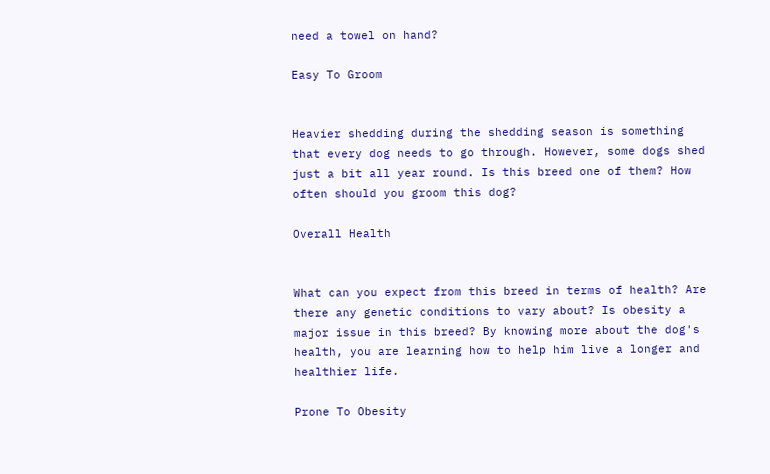need a towel on hand?

Easy To Groom


Heavier shedding during the shedding season is something that every dog needs to go through. However, some dogs shed just a bit all year round. Is this breed one of them? How often should you groom this dog?

Overall Health


What can you expect from this breed in terms of health? Are there any genetic conditions to vary about? Is obesity a major issue in this breed? By knowing more about the dog's health, you are learning how to help him live a longer and healthier life.

Prone To Obesity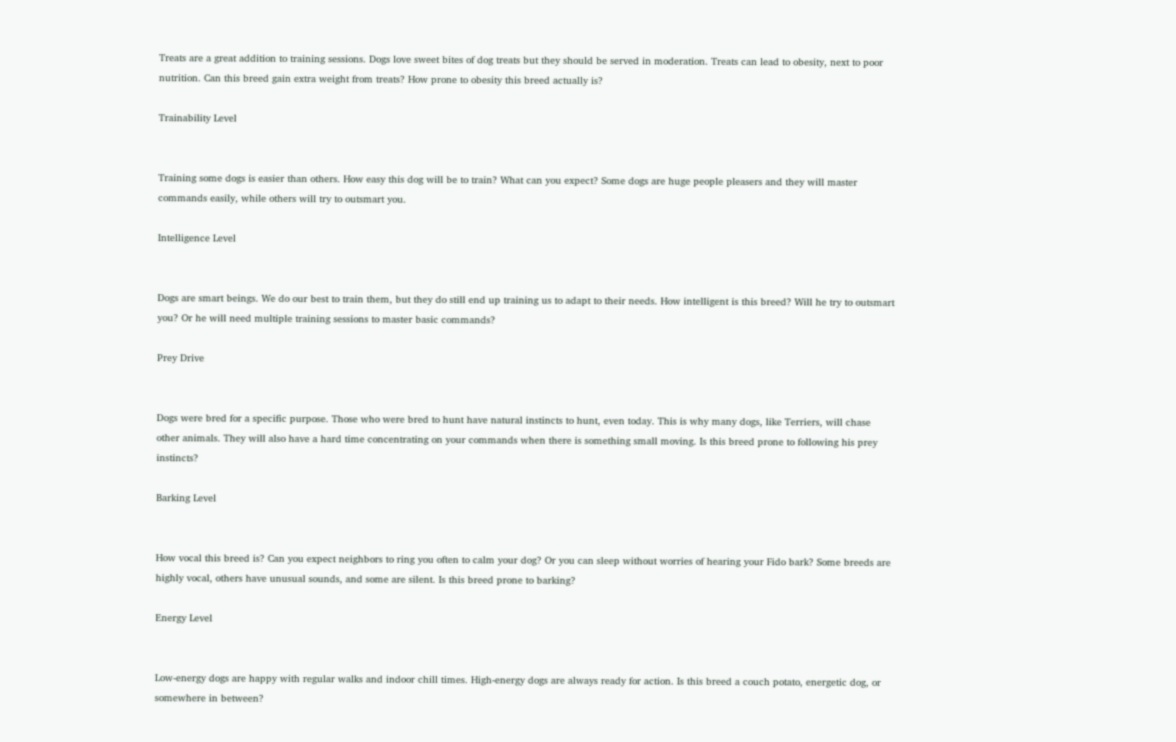Treats are a great addition to training sessions. Dogs love sweet bites of dog treats but they should be served in moderation. Treats can lead to obesity, next to poor nutrition. Can this breed gain extra weight from treats? How prone to obesity this breed actually is?

Trainability Level


Training some dogs is easier than others. How easy this dog will be to train? What can you expect? Some dogs are huge people pleasers and they will master commands easily, while others will try to outsmart you.

Intelligence Level


Dogs are smart beings. We do our best to train them, but they do still end up training us to adapt to their needs. How intelligent is this breed? Will he try to outsmart you? Or he will need multiple training sessions to master basic commands?

Prey Drive


Dogs were bred for a specific purpose. Those who were bred to hunt have natural instincts to hunt, even today. This is why many dogs, like Terriers, will chase other animals. They will also have a hard time concentrating on your commands when there is something small moving. Is this breed prone to following his prey instincts?

Barking Level


How vocal this breed is? Can you expect neighbors to ring you often to calm your dog? Or you can sleep without worries of hearing your Fido bark? Some breeds are highly vocal, others have unusual sounds, and some are silent. Is this breed prone to barking?

Energy Level


Low-energy dogs are happy with regular walks and indoor chill times. High-energy dogs are always ready for action. Is this breed a couch potato, energetic dog, or somewhere in between?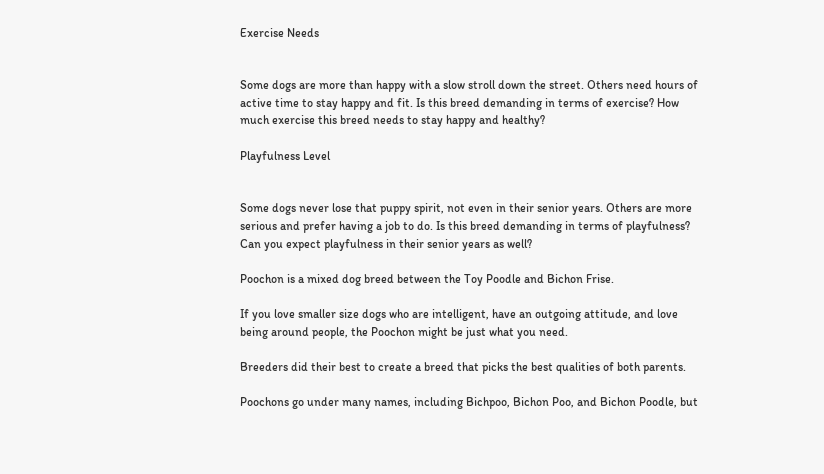Exercise Needs


Some dogs are more than happy with a slow stroll down the street. Others need hours of active time to stay happy and fit. Is this breed demanding in terms of exercise? How much exercise this breed needs to stay happy and healthy?

Playfulness Level


Some dogs never lose that puppy spirit, not even in their senior years. Others are more serious and prefer having a job to do. Is this breed demanding in terms of playfulness? Can you expect playfulness in their senior years as well?

Poochon is a mixed dog breed between the Toy Poodle and Bichon Frise.

If you love smaller size dogs who are intelligent, have an outgoing attitude, and love being around people, the Poochon might be just what you need.

Breeders did their best to create a breed that picks the best qualities of both parents.

Poochons go under many names, including Bichpoo, Bichon Poo, and Bichon Poodle, but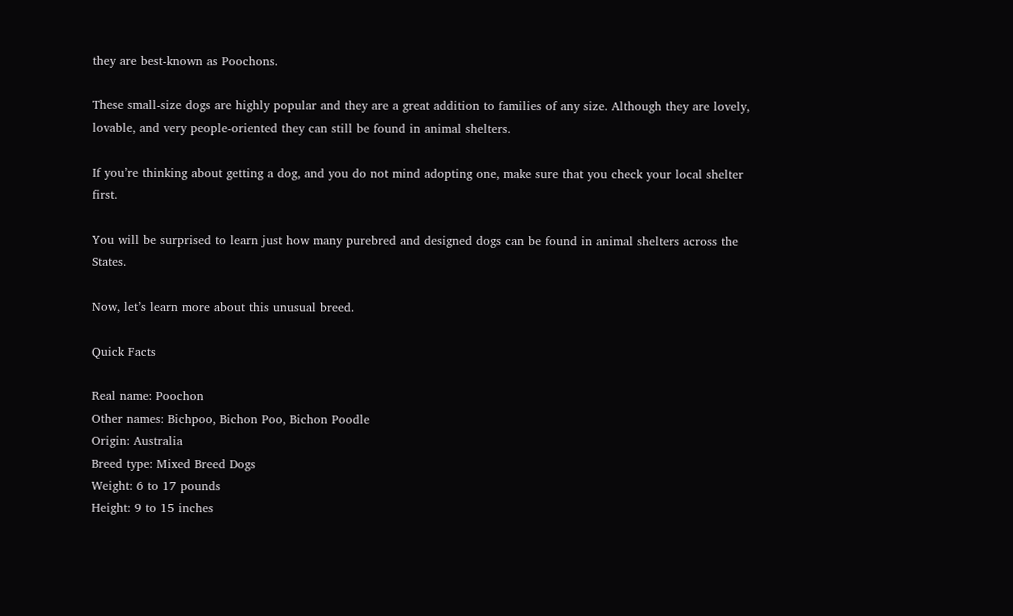they are best-known as Poochons.

These small-size dogs are highly popular and they are a great addition to families of any size. Although they are lovely, lovable, and very people-oriented they can still be found in animal shelters.

If you’re thinking about getting a dog, and you do not mind adopting one, make sure that you check your local shelter first.

You will be surprised to learn just how many purebred and designed dogs can be found in animal shelters across the States.

Now, let’s learn more about this unusual breed.

Quick Facts

Real name: Poochon
Other names: Bichpoo, Bichon Poo, Bichon Poodle
Origin: Australia
Breed type: Mixed Breed Dogs
Weight: 6 to 17 pounds
Height: 9 to 15 inches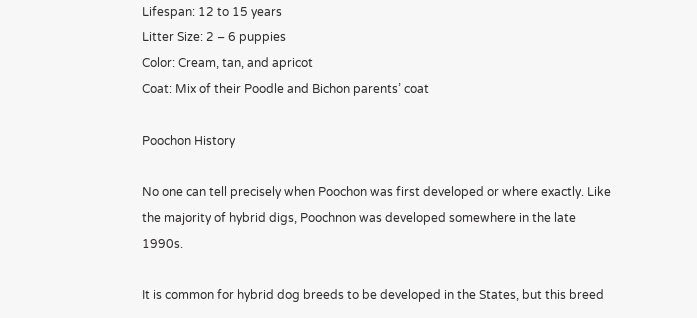Lifespan: 12 to 15 years
Litter Size: 2 – 6 puppies
Color: Cream, tan, and apricot
Coat: Mix of their Poodle and Bichon parents’ coat

Poochon History

No one can tell precisely when Poochon was first developed or where exactly. Like the majority of hybrid digs, Poochnon was developed somewhere in the late 1990s.

It is common for hybrid dog breeds to be developed in the States, but this breed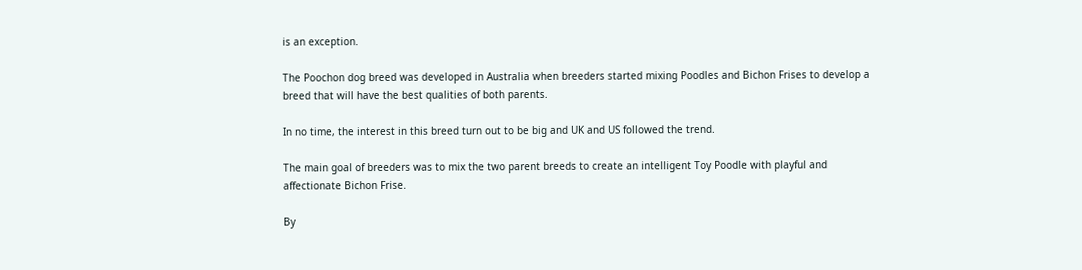is an exception.

The Poochon dog breed was developed in Australia when breeders started mixing Poodles and Bichon Frises to develop a breed that will have the best qualities of both parents.

In no time, the interest in this breed turn out to be big and UK and US followed the trend.

The main goal of breeders was to mix the two parent breeds to create an intelligent Toy Poodle with playful and affectionate Bichon Frise.

By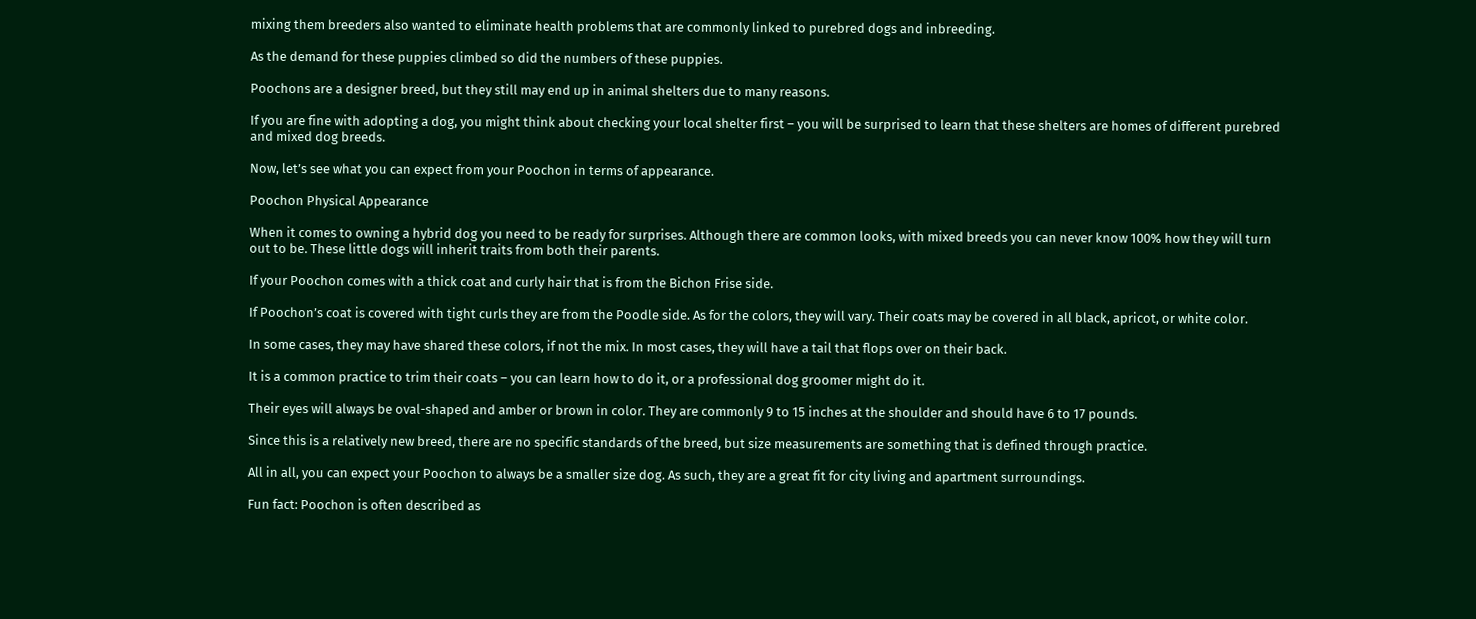mixing them breeders also wanted to eliminate health problems that are commonly linked to purebred dogs and inbreeding.

As the demand for these puppies climbed so did the numbers of these puppies.

Poochons are a designer breed, but they still may end up in animal shelters due to many reasons.

If you are fine with adopting a dog, you might think about checking your local shelter first – you will be surprised to learn that these shelters are homes of different purebred and mixed dog breeds.

Now, let’s see what you can expect from your Poochon in terms of appearance.

Poochon Physical Appearance

When it comes to owning a hybrid dog you need to be ready for surprises. Although there are common looks, with mixed breeds you can never know 100% how they will turn out to be. These little dogs will inherit traits from both their parents.

If your Poochon comes with a thick coat and curly hair that is from the Bichon Frise side.

If Poochon’s coat is covered with tight curls they are from the Poodle side. As for the colors, they will vary. Their coats may be covered in all black, apricot, or white color.

In some cases, they may have shared these colors, if not the mix. In most cases, they will have a tail that flops over on their back.

It is a common practice to trim their coats – you can learn how to do it, or a professional dog groomer might do it.

Their eyes will always be oval-shaped and amber or brown in color. They are commonly 9 to 15 inches at the shoulder and should have 6 to 17 pounds.

Since this is a relatively new breed, there are no specific standards of the breed, but size measurements are something that is defined through practice.

All in all, you can expect your Poochon to always be a smaller size dog. As such, they are a great fit for city living and apartment surroundings.

Fun fact: Poochon is often described as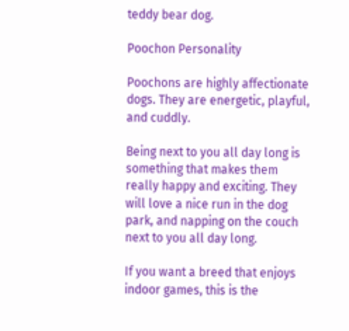teddy bear dog.

Poochon Personality

Poochons are highly affectionate dogs. They are energetic, playful, and cuddly.

Being next to you all day long is something that makes them really happy and exciting. They will love a nice run in the dog park, and napping on the couch next to you all day long.

If you want a breed that enjoys indoor games, this is the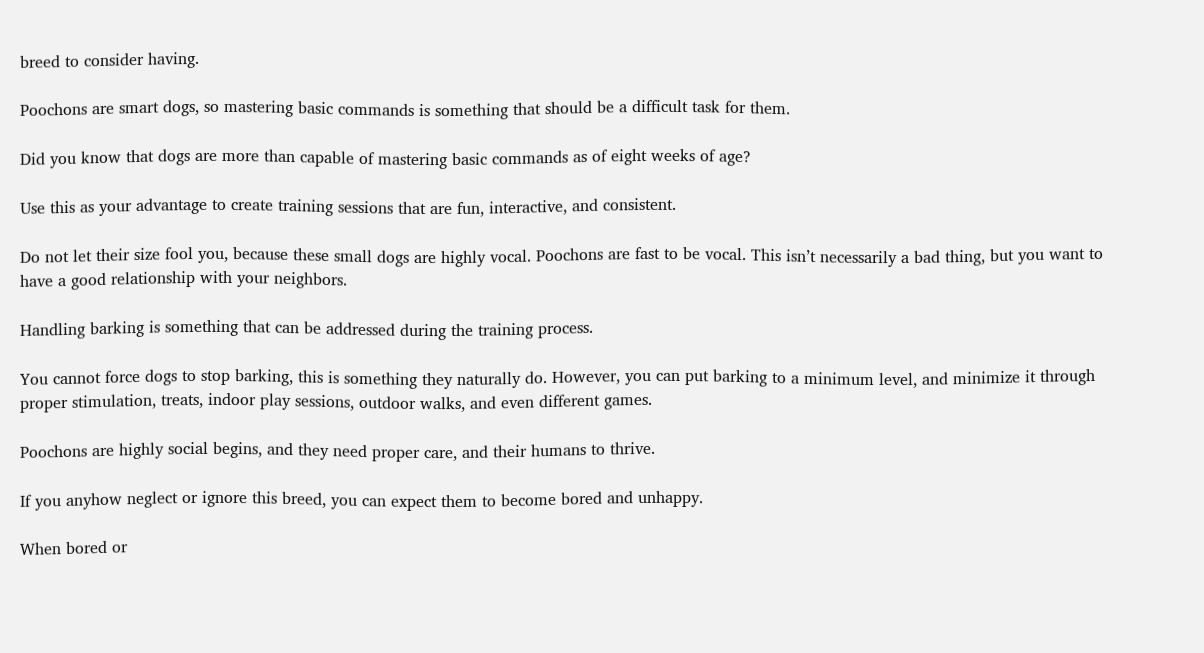breed to consider having.

Poochons are smart dogs, so mastering basic commands is something that should be a difficult task for them.

Did you know that dogs are more than capable of mastering basic commands as of eight weeks of age?

Use this as your advantage to create training sessions that are fun, interactive, and consistent.

Do not let their size fool you, because these small dogs are highly vocal. Poochons are fast to be vocal. This isn’t necessarily a bad thing, but you want to have a good relationship with your neighbors.

Handling barking is something that can be addressed during the training process.

You cannot force dogs to stop barking, this is something they naturally do. However, you can put barking to a minimum level, and minimize it through proper stimulation, treats, indoor play sessions, outdoor walks, and even different games.

Poochons are highly social begins, and they need proper care, and their humans to thrive.

If you anyhow neglect or ignore this breed, you can expect them to become bored and unhappy.

When bored or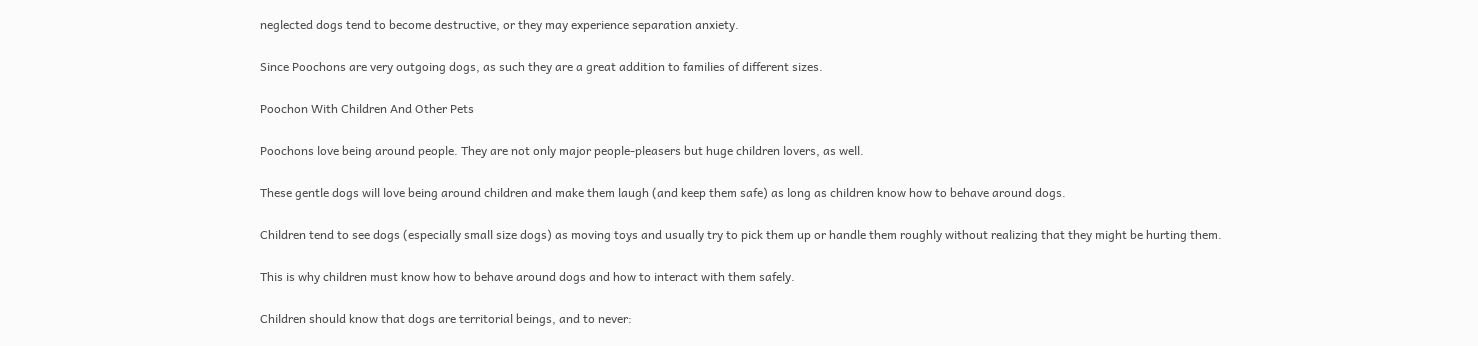neglected dogs tend to become destructive, or they may experience separation anxiety.

Since Poochons are very outgoing dogs, as such they are a great addition to families of different sizes.

Poochon With Children And Other Pets

Poochons love being around people. They are not only major people-pleasers but huge children lovers, as well.

These gentle dogs will love being around children and make them laugh (and keep them safe) as long as children know how to behave around dogs.

Children tend to see dogs (especially small size dogs) as moving toys and usually try to pick them up or handle them roughly without realizing that they might be hurting them.

This is why children must know how to behave around dogs and how to interact with them safely.

Children should know that dogs are territorial beings, and to never: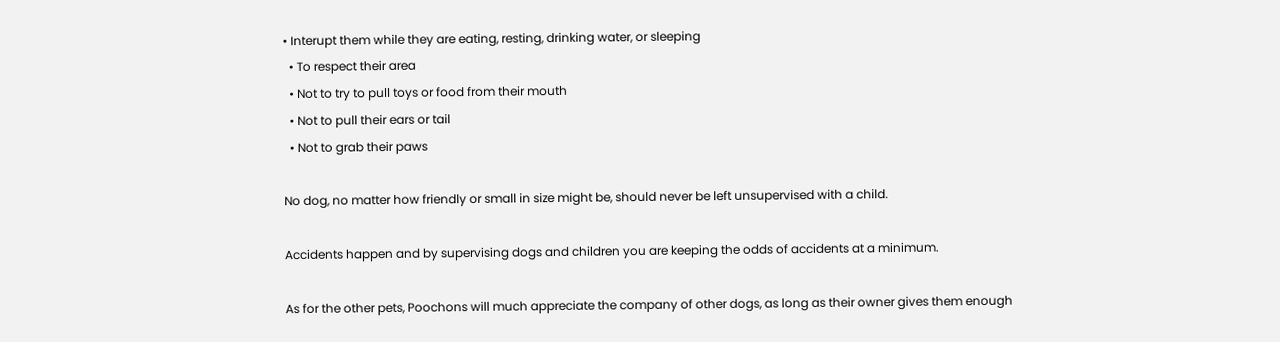• Interupt them while they are eating, resting, drinking water, or sleeping
  • To respect their area
  • Not to try to pull toys or food from their mouth
  • Not to pull their ears or tail
  • Not to grab their paws

No dog, no matter how friendly or small in size might be, should never be left unsupervised with a child.

Accidents happen and by supervising dogs and children you are keeping the odds of accidents at a minimum.

As for the other pets, Poochons will much appreciate the company of other dogs, as long as their owner gives them enough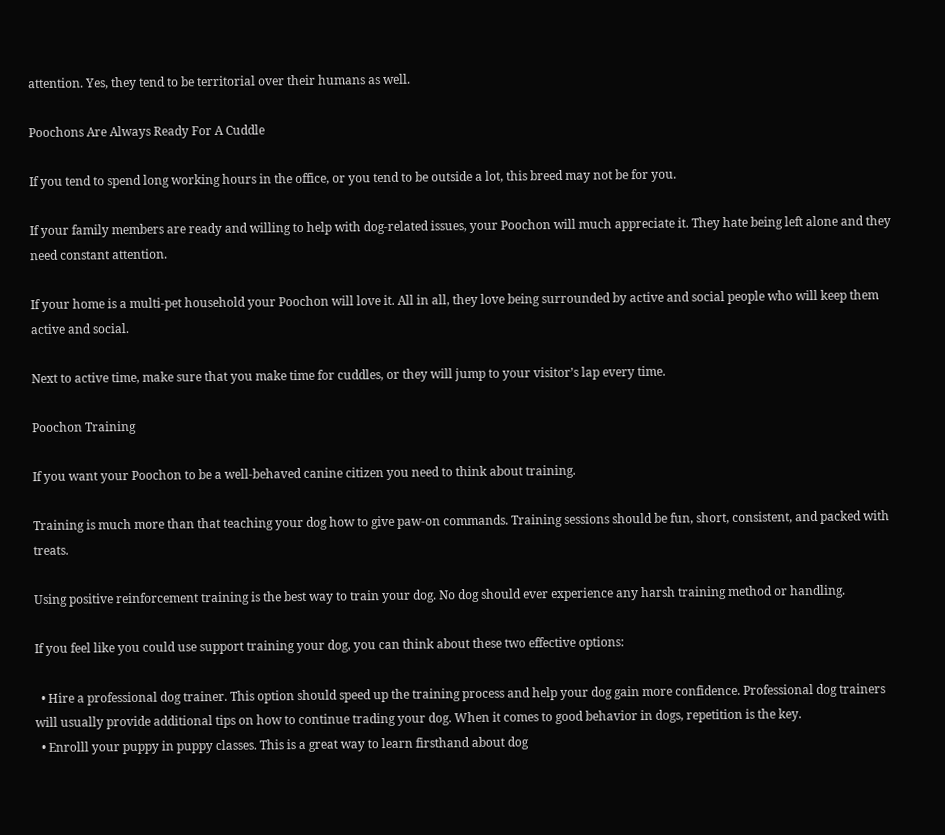attention. Yes, they tend to be territorial over their humans as well.

Poochons Are Always Ready For A Cuddle

If you tend to spend long working hours in the office, or you tend to be outside a lot, this breed may not be for you.

If your family members are ready and willing to help with dog-related issues, your Poochon will much appreciate it. They hate being left alone and they need constant attention.

If your home is a multi-pet household your Poochon will love it. All in all, they love being surrounded by active and social people who will keep them active and social.

Next to active time, make sure that you make time for cuddles, or they will jump to your visitor’s lap every time.

Poochon Training

If you want your Poochon to be a well-behaved canine citizen you need to think about training.

Training is much more than that teaching your dog how to give paw-on commands. Training sessions should be fun, short, consistent, and packed with treats.

Using positive reinforcement training is the best way to train your dog. No dog should ever experience any harsh training method or handling.

If you feel like you could use support training your dog, you can think about these two effective options:

  • Hire a professional dog trainer. This option should speed up the training process and help your dog gain more confidence. Professional dog trainers will usually provide additional tips on how to continue trading your dog. When it comes to good behavior in dogs, repetition is the key.
  • Enrolll your puppy in puppy classes. This is a great way to learn firsthand about dog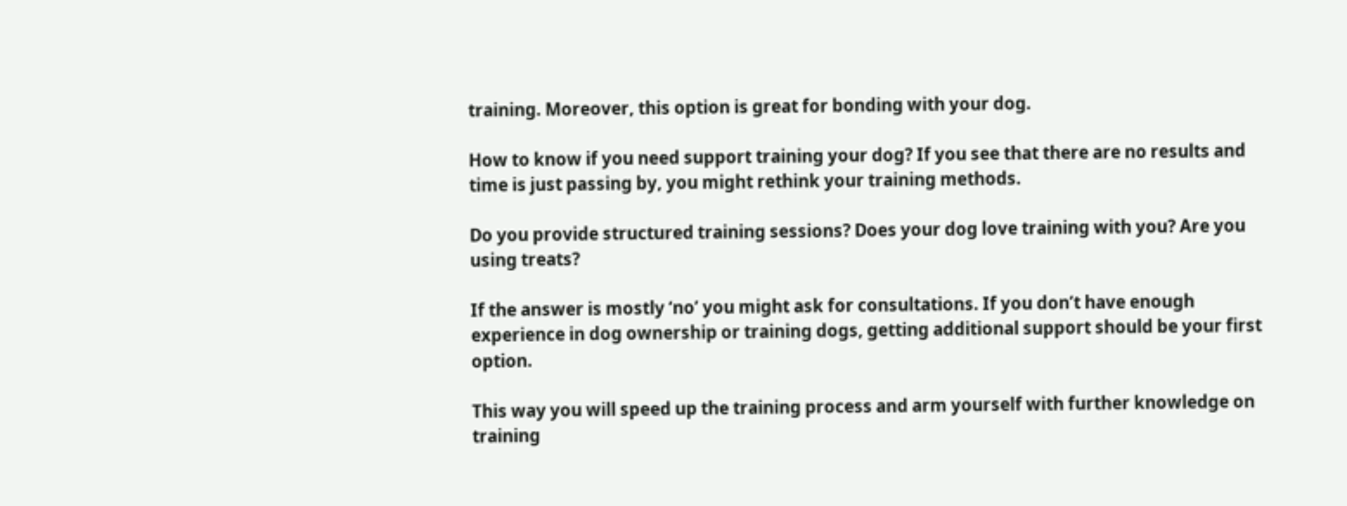training. Moreover, this option is great for bonding with your dog.

How to know if you need support training your dog? If you see that there are no results and time is just passing by, you might rethink your training methods.

Do you provide structured training sessions? Does your dog love training with you? Are you using treats?

If the answer is mostly ‘no’ you might ask for consultations. If you don’t have enough experience in dog ownership or training dogs, getting additional support should be your first option.

This way you will speed up the training process and arm yourself with further knowledge on training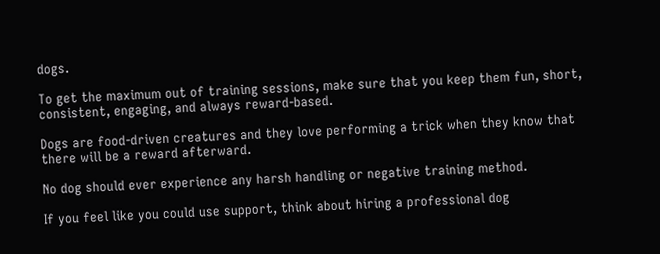dogs.

To get the maximum out of training sessions, make sure that you keep them fun, short, consistent, engaging, and always reward-based.

Dogs are food-driven creatures and they love performing a trick when they know that there will be a reward afterward.

No dog should ever experience any harsh handling or negative training method.

If you feel like you could use support, think about hiring a professional dog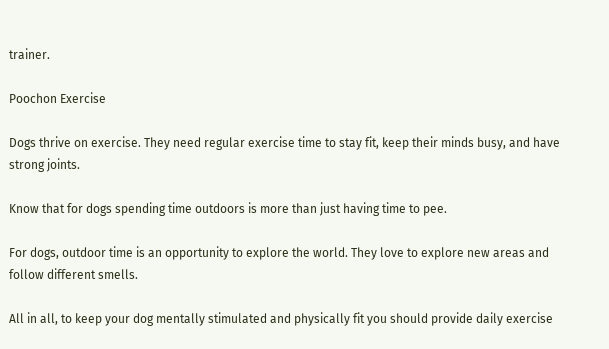trainer.

Poochon Exercise

Dogs thrive on exercise. They need regular exercise time to stay fit, keep their minds busy, and have strong joints.

Know that for dogs spending time outdoors is more than just having time to pee.

For dogs, outdoor time is an opportunity to explore the world. They love to explore new areas and follow different smells.

All in all, to keep your dog mentally stimulated and physically fit you should provide daily exercise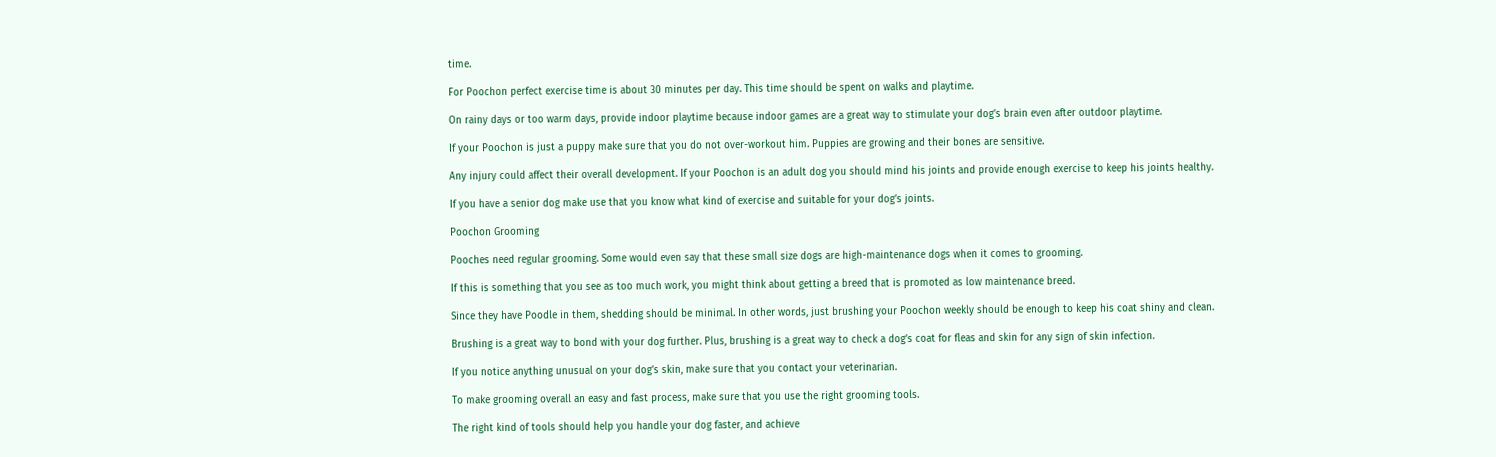time.

For Poochon perfect exercise time is about 30 minutes per day. This time should be spent on walks and playtime.

On rainy days or too warm days, provide indoor playtime because indoor games are a great way to stimulate your dog’s brain even after outdoor playtime.

If your Poochon is just a puppy make sure that you do not over-workout him. Puppies are growing and their bones are sensitive.

Any injury could affect their overall development. If your Poochon is an adult dog you should mind his joints and provide enough exercise to keep his joints healthy.

If you have a senior dog make use that you know what kind of exercise and suitable for your dog’s joints.

Poochon Grooming

Pooches need regular grooming. Some would even say that these small size dogs are high-maintenance dogs when it comes to grooming.

If this is something that you see as too much work, you might think about getting a breed that is promoted as low maintenance breed.

Since they have Poodle in them, shedding should be minimal. In other words, just brushing your Poochon weekly should be enough to keep his coat shiny and clean.

Brushing is a great way to bond with your dog further. Plus, brushing is a great way to check a dog’s coat for fleas and skin for any sign of skin infection.

If you notice anything unusual on your dog’s skin, make sure that you contact your veterinarian.

To make grooming overall an easy and fast process, make sure that you use the right grooming tools.

The right kind of tools should help you handle your dog faster, and achieve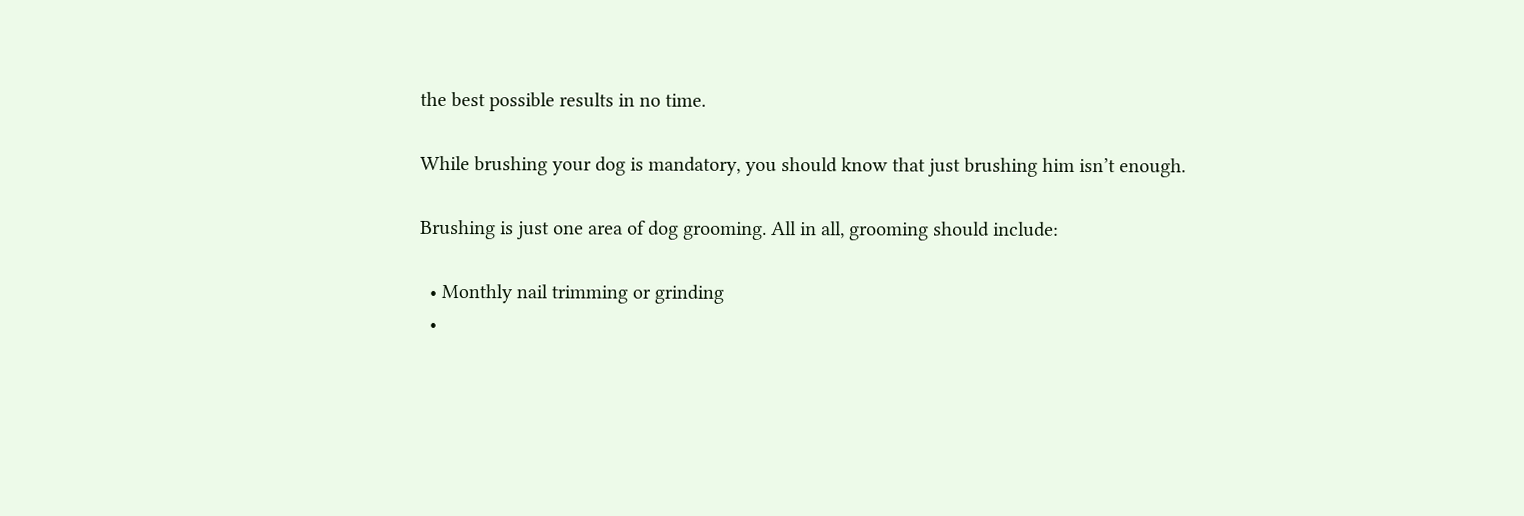the best possible results in no time.

While brushing your dog is mandatory, you should know that just brushing him isn’t enough.

Brushing is just one area of dog grooming. All in all, grooming should include:

  • Monthly nail trimming or grinding
  •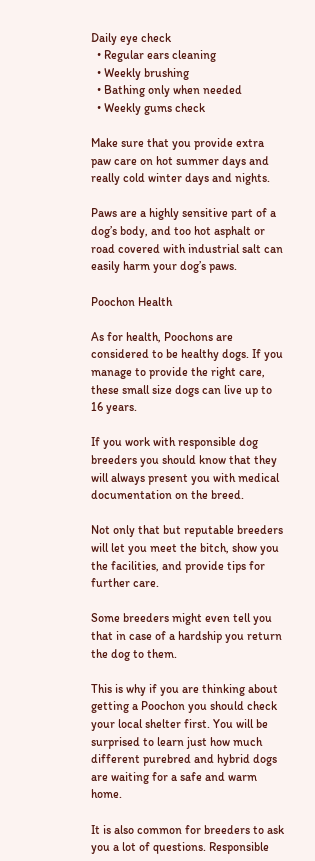Daily eye check
  • Regular ears cleaning
  • Weekly brushing
  • Bathing only when needed
  • Weekly gums check

Make sure that you provide extra paw care on hot summer days and really cold winter days and nights.

Paws are a highly sensitive part of a dog’s body, and too hot asphalt or road covered with industrial salt can easily harm your dog’s paws.

Poochon Health

As for health, Poochons are considered to be healthy dogs. If you manage to provide the right care, these small size dogs can live up to 16 years.

If you work with responsible dog breeders you should know that they will always present you with medical documentation on the breed.

Not only that but reputable breeders will let you meet the bitch, show you the facilities, and provide tips for further care.

Some breeders might even tell you that in case of a hardship you return the dog to them.

This is why if you are thinking about getting a Poochon you should check your local shelter first. You will be surprised to learn just how much different purebred and hybrid dogs are waiting for a safe and warm home.

It is also common for breeders to ask you a lot of questions. Responsible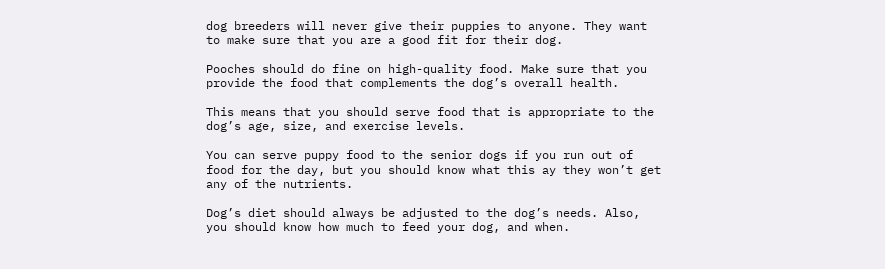dog breeders will never give their puppies to anyone. They want to make sure that you are a good fit for their dog.

Pooches should do fine on high-quality food. Make sure that you provide the food that complements the dog’s overall health.

This means that you should serve food that is appropriate to the dog’s age, size, and exercise levels.

You can serve puppy food to the senior dogs if you run out of food for the day, but you should know what this ay they won’t get any of the nutrients.

Dog’s diet should always be adjusted to the dog’s needs. Also, you should know how much to feed your dog, and when.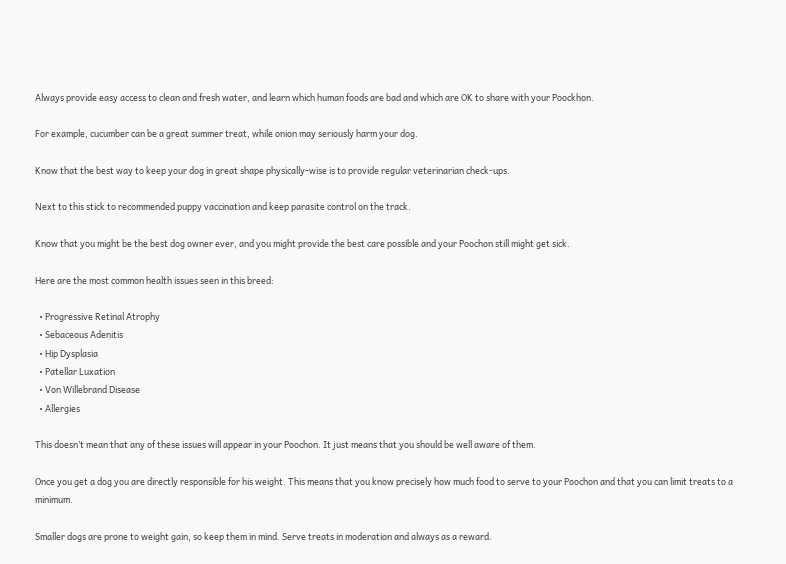Always provide easy access to clean and fresh water, and learn which human foods are bad and which are OK to share with your Poockhon.

For example, cucumber can be a great summer treat, while onion may seriously harm your dog.

Know that the best way to keep your dog in great shape physically-wise is to provide regular veterinarian check-ups.

Next to this stick to recommended puppy vaccination and keep parasite control on the track.

Know that you might be the best dog owner ever, and you might provide the best care possible and your Poochon still might get sick.

Here are the most common health issues seen in this breed:

  • Progressive Retinal Atrophy
  • Sebaceous Adenitis
  • Hip Dysplasia
  • Patellar Luxation
  • Von Willebrand Disease
  • Allergies

This doesn’t mean that any of these issues will appear in your Poochon. It just means that you should be well aware of them.

Once you get a dog you are directly responsible for his weight. This means that you know precisely how much food to serve to your Poochon and that you can limit treats to a minimum.

Smaller dogs are prone to weight gain, so keep them in mind. Serve treats in moderation and always as a reward.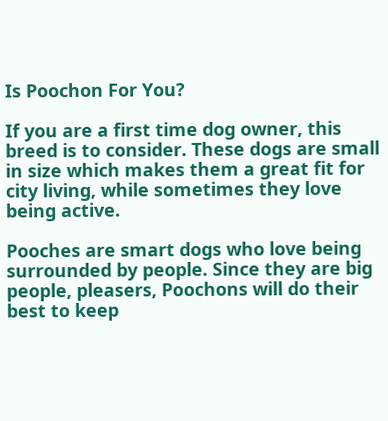Is Poochon For You?

If you are a first time dog owner, this breed is to consider. These dogs are small in size which makes them a great fit for city living, while sometimes they love being active.

Pooches are smart dogs who love being surrounded by people. Since they are big people, pleasers, Poochons will do their best to keep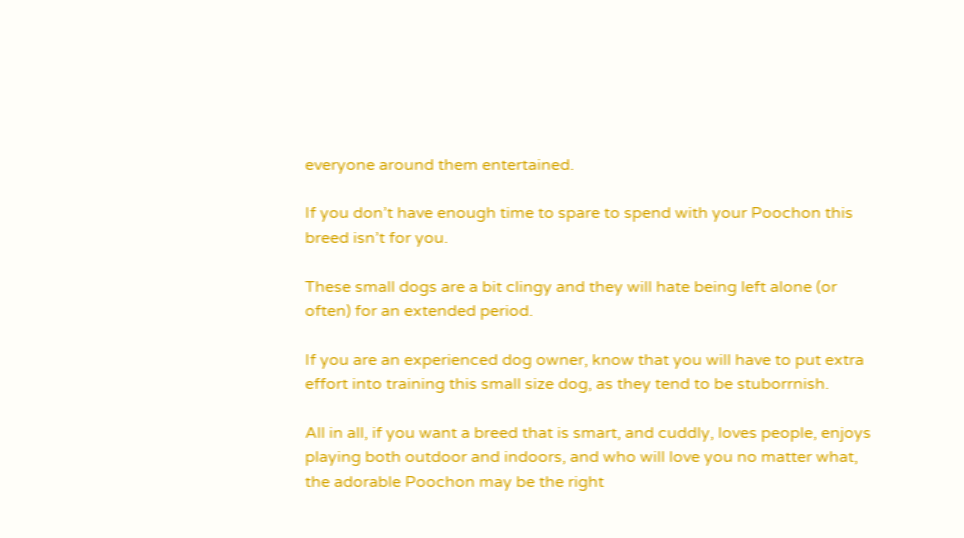everyone around them entertained.

If you don’t have enough time to spare to spend with your Poochon this breed isn’t for you.

These small dogs are a bit clingy and they will hate being left alone (or often) for an extended period.

If you are an experienced dog owner, know that you will have to put extra effort into training this small size dog, as they tend to be stuborrnish.

All in all, if you want a breed that is smart, and cuddly, loves people, enjoys playing both outdoor and indoors, and who will love you no matter what, the adorable Poochon may be the right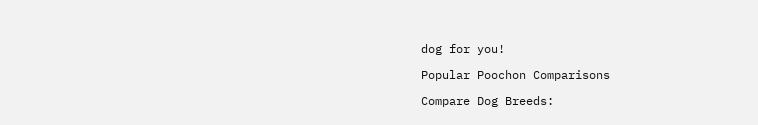dog for you!

Popular Poochon Comparisons

Compare Dog Breeds: